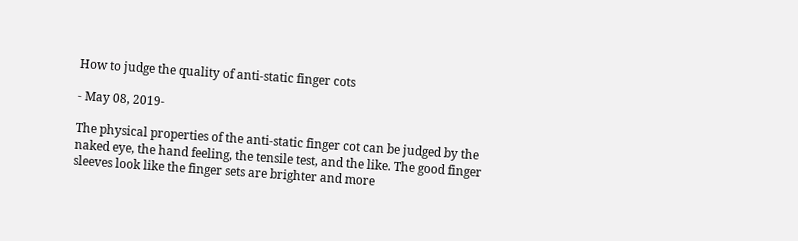How to judge the quality of anti-static finger cots

- May 08, 2019-

The physical properties of the anti-static finger cot can be judged by the naked eye, the hand feeling, the tensile test, and the like. The good finger sleeves look like the finger sets are brighter and more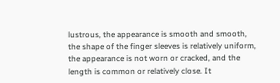lustrous, the appearance is smooth and smooth, the shape of the finger sleeves is relatively uniform, the appearance is not worn or cracked, and the length is common or relatively close. It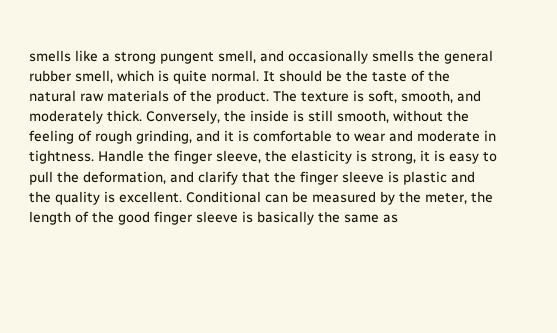smells like a strong pungent smell, and occasionally smells the general rubber smell, which is quite normal. It should be the taste of the natural raw materials of the product. The texture is soft, smooth, and moderately thick. Conversely, the inside is still smooth, without the feeling of rough grinding, and it is comfortable to wear and moderate in tightness. Handle the finger sleeve, the elasticity is strong, it is easy to pull the deformation, and clarify that the finger sleeve is plastic and the quality is excellent. Conditional can be measured by the meter, the length of the good finger sleeve is basically the same as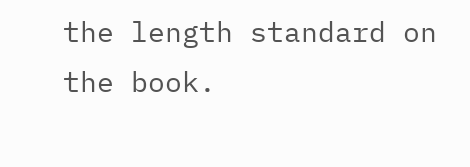the length standard on the book.